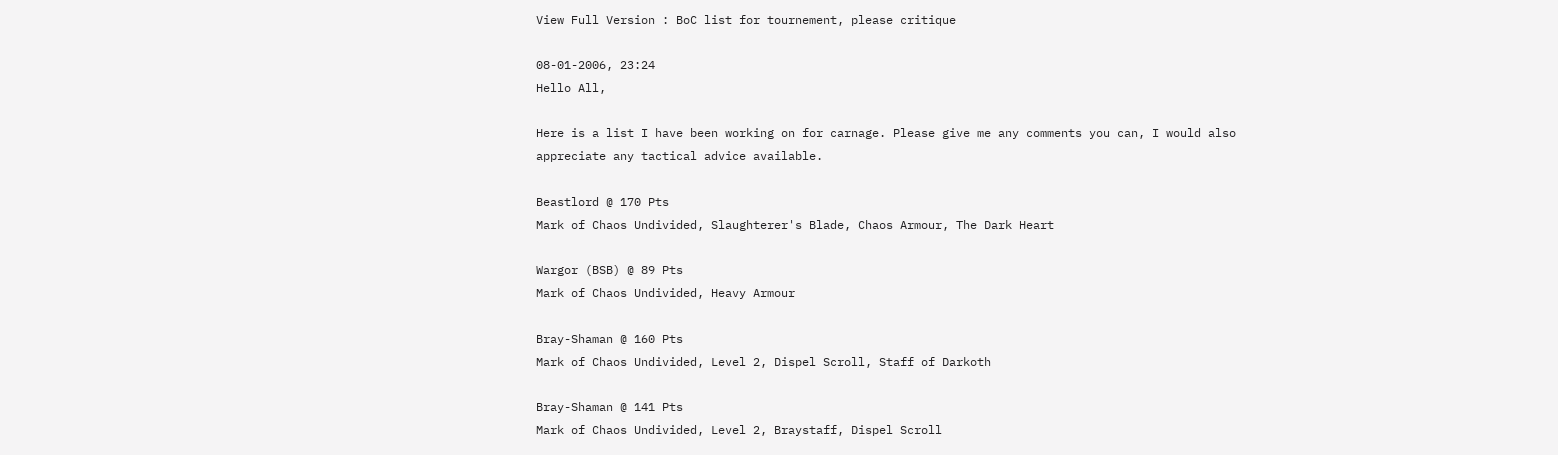View Full Version : BoC list for tournement, please critique

08-01-2006, 23:24
Hello All,

Here is a list I have been working on for carnage. Please give me any comments you can, I would also appreciate any tactical advice available.

Beastlord @ 170 Pts
Mark of Chaos Undivided, Slaughterer's Blade, Chaos Armour, The Dark Heart

Wargor (BSB) @ 89 Pts
Mark of Chaos Undivided, Heavy Armour

Bray-Shaman @ 160 Pts
Mark of Chaos Undivided, Level 2, Dispel Scroll, Staff of Darkoth

Bray-Shaman @ 141 Pts
Mark of Chaos Undivided, Level 2, Braystaff, Dispel Scroll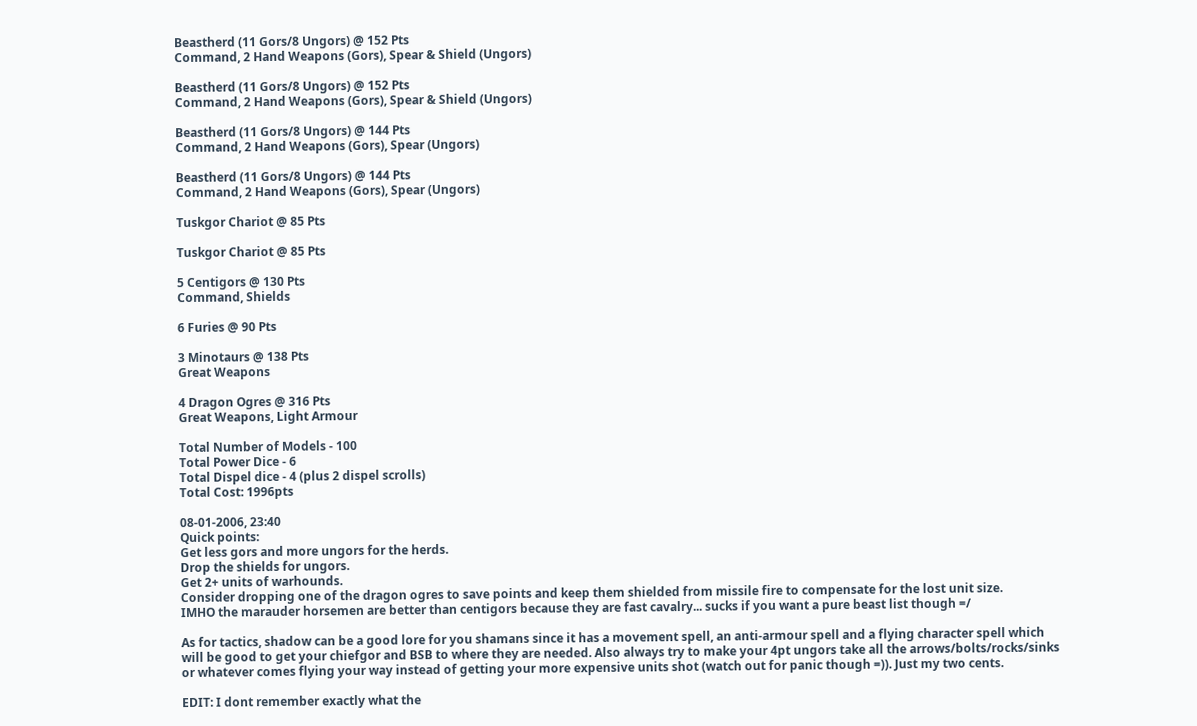Beastherd (11 Gors/8 Ungors) @ 152 Pts
Command, 2 Hand Weapons (Gors), Spear & Shield (Ungors)

Beastherd (11 Gors/8 Ungors) @ 152 Pts
Command, 2 Hand Weapons (Gors), Spear & Shield (Ungors)

Beastherd (11 Gors/8 Ungors) @ 144 Pts
Command, 2 Hand Weapons (Gors), Spear (Ungors)

Beastherd (11 Gors/8 Ungors) @ 144 Pts
Command, 2 Hand Weapons (Gors), Spear (Ungors)

Tuskgor Chariot @ 85 Pts

Tuskgor Chariot @ 85 Pts

5 Centigors @ 130 Pts
Command, Shields

6 Furies @ 90 Pts

3 Minotaurs @ 138 Pts
Great Weapons

4 Dragon Ogres @ 316 Pts
Great Weapons, Light Armour

Total Number of Models - 100
Total Power Dice - 6
Total Dispel dice - 4 (plus 2 dispel scrolls)
Total Cost: 1996pts

08-01-2006, 23:40
Quick points:
Get less gors and more ungors for the herds.
Drop the shields for ungors.
Get 2+ units of warhounds.
Consider dropping one of the dragon ogres to save points and keep them shielded from missile fire to compensate for the lost unit size.
IMHO the marauder horsemen are better than centigors because they are fast cavalry... sucks if you want a pure beast list though =/

As for tactics, shadow can be a good lore for you shamans since it has a movement spell, an anti-armour spell and a flying character spell which will be good to get your chiefgor and BSB to where they are needed. Also always try to make your 4pt ungors take all the arrows/bolts/rocks/sinks or whatever comes flying your way instead of getting your more expensive units shot (watch out for panic though =)). Just my two cents.

EDIT: I dont remember exactly what the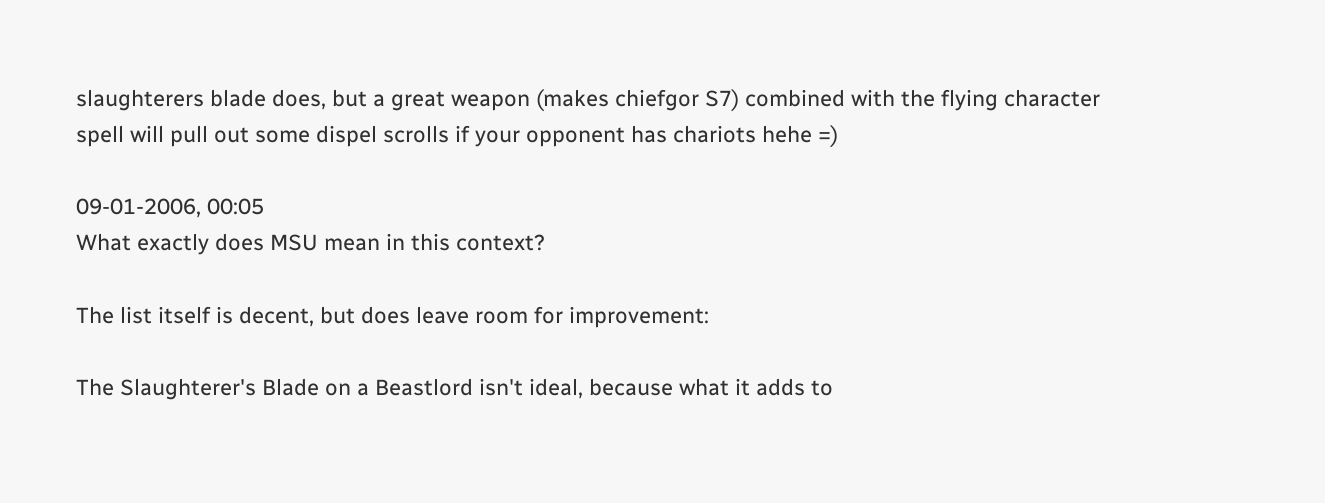slaughterers blade does, but a great weapon (makes chiefgor S7) combined with the flying character spell will pull out some dispel scrolls if your opponent has chariots hehe =)

09-01-2006, 00:05
What exactly does MSU mean in this context?

The list itself is decent, but does leave room for improvement:

The Slaughterer's Blade on a Beastlord isn't ideal, because what it adds to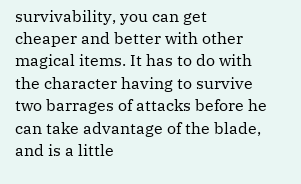survivability, you can get cheaper and better with other magical items. It has to do with the character having to survive two barrages of attacks before he can take advantage of the blade, and is a little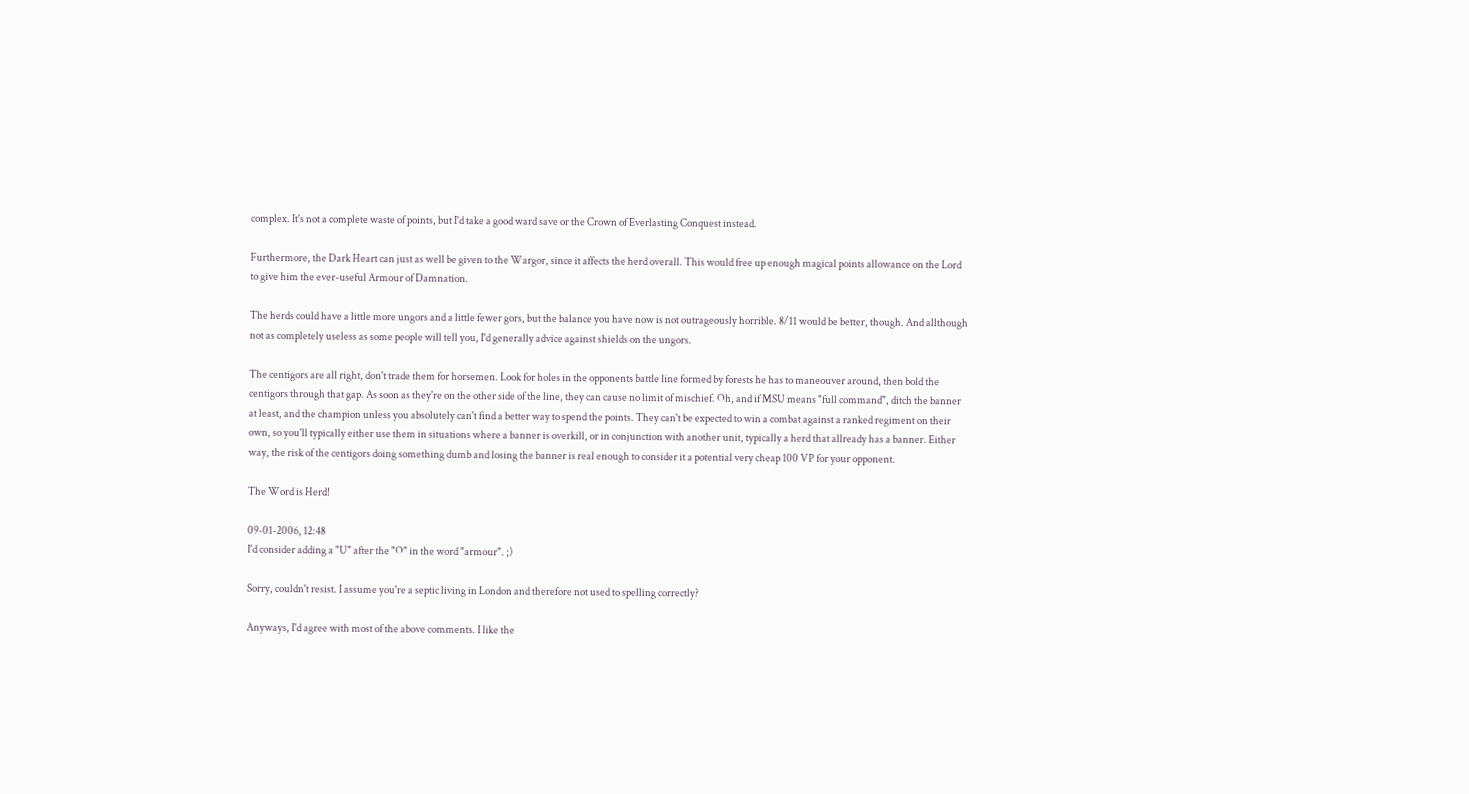complex. It's not a complete waste of points, but I'd take a good ward save or the Crown of Everlasting Conquest instead.

Furthermore, the Dark Heart can just as well be given to the Wargor, since it affects the herd overall. This would free up enough magical points allowance on the Lord to give him the ever-useful Armour of Damnation.

The herds could have a little more ungors and a little fewer gors, but the balance you have now is not outrageously horrible. 8/11 would be better, though. And allthough not as completely useless as some people will tell you, I'd generally advice against shields on the ungors.

The centigors are all right, don't trade them for horsemen. Look for holes in the opponents battle line formed by forests he has to maneouver around, then bold the centigors through that gap. As soon as they're on the other side of the line, they can cause no limit of mischief. Oh, and if MSU means "full command", ditch the banner at least, and the champion unless you absolutely can't find a better way to spend the points. They can't be expected to win a combat against a ranked regiment on their own, so you'll typically either use them in situations where a banner is overkill, or in conjunction with another unit, typically a herd that allready has a banner. Either way, the risk of the centigors doing something dumb and losing the banner is real enough to consider it a potential very cheap 100 VP for your opponent.

The Word is Herd!

09-01-2006, 12:48
I'd consider adding a "U" after the "O" in the word "armour". ;)

Sorry, couldn't resist. I assume you're a septic living in London and therefore not used to spelling correctly?

Anyways, I'd agree with most of the above comments. I like the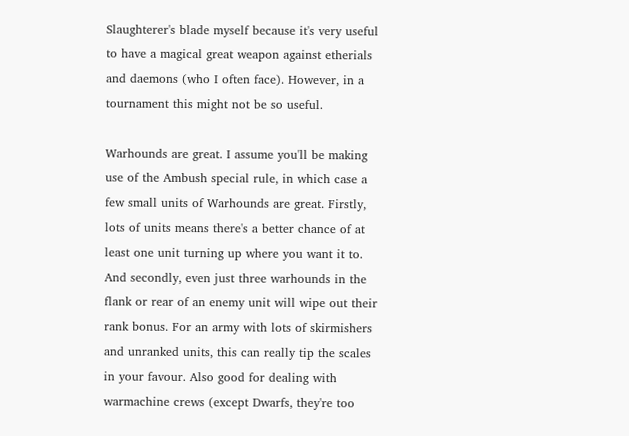Slaughterer's blade myself because it's very useful to have a magical great weapon against etherials and daemons (who I often face). However, in a tournament this might not be so useful.

Warhounds are great. I assume you'll be making use of the Ambush special rule, in which case a few small units of Warhounds are great. Firstly, lots of units means there's a better chance of at least one unit turning up where you want it to. And secondly, even just three warhounds in the flank or rear of an enemy unit will wipe out their rank bonus. For an army with lots of skirmishers and unranked units, this can really tip the scales in your favour. Also good for dealing with warmachine crews (except Dwarfs, they're too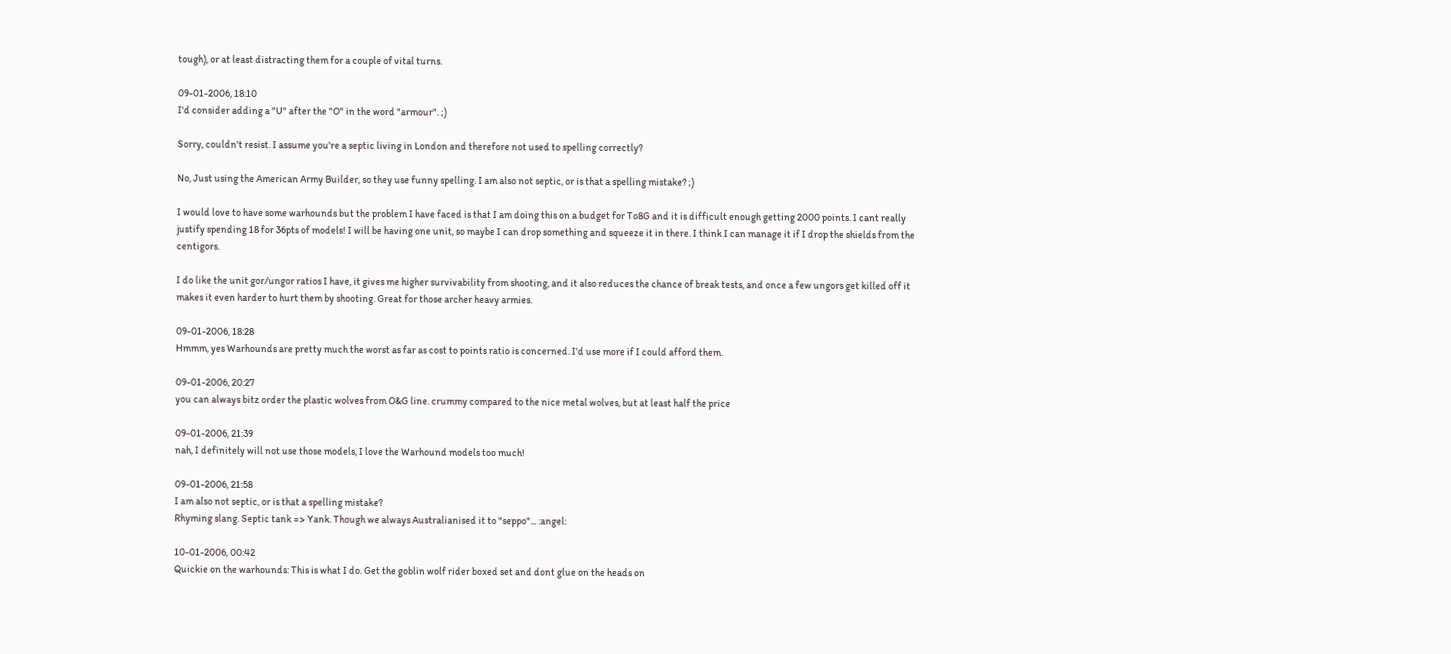tough), or at least distracting them for a couple of vital turns.

09-01-2006, 18:10
I'd consider adding a "U" after the "O" in the word "armour". ;)

Sorry, couldn't resist. I assume you're a septic living in London and therefore not used to spelling correctly?

No, Just using the American Army Builder, so they use funny spelling. I am also not septic, or is that a spelling mistake? ;)

I would love to have some warhounds but the problem I have faced is that I am doing this on a budget for To8G and it is difficult enough getting 2000 points. I cant really justify spending 18 for 36pts of models! I will be having one unit, so maybe I can drop something and squeeze it in there. I think I can manage it if I drop the shields from the centigors.

I do like the unit gor/ungor ratios I have, it gives me higher survivability from shooting, and it also reduces the chance of break tests, and once a few ungors get killed off it makes it even harder to hurt them by shooting. Great for those archer heavy armies.

09-01-2006, 18:28
Hmmm, yes Warhounds are pretty much the worst as far as cost to points ratio is concerned. I'd use more if I could afford them.

09-01-2006, 20:27
you can always bitz order the plastic wolves from O&G line. crummy compared to the nice metal wolves, but at least half the price

09-01-2006, 21:39
nah, I definitely will not use those models, I love the Warhound models too much!

09-01-2006, 21:58
I am also not septic, or is that a spelling mistake?
Rhyming slang. Septic tank => Yank. Though we always Australianised it to "seppo"... :angel:

10-01-2006, 00:42
Quickie on the warhounds: This is what I do. Get the goblin wolf rider boxed set and dont glue on the heads on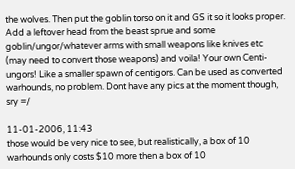the wolves. Then put the goblin torso on it and GS it so it looks proper. Add a leftover head from the beast sprue and some goblin/ungor/whatever arms with small weapons like knives etc (may need to convert those weapons) and voila! Your own Centi-ungors! Like a smaller spawn of centigors. Can be used as converted warhounds, no problem. Dont have any pics at the moment though, sry =/

11-01-2006, 11:43
those would be very nice to see, but realistically, a box of 10 warhounds only costs $10 more then a box of 10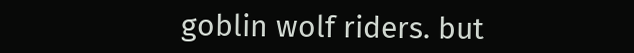goblin wolf riders. but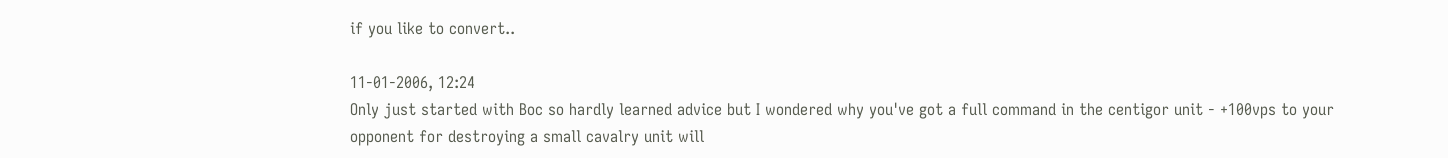if you like to convert..

11-01-2006, 12:24
Only just started with Boc so hardly learned advice but I wondered why you've got a full command in the centigor unit - +100vps to your opponent for destroying a small cavalry unit will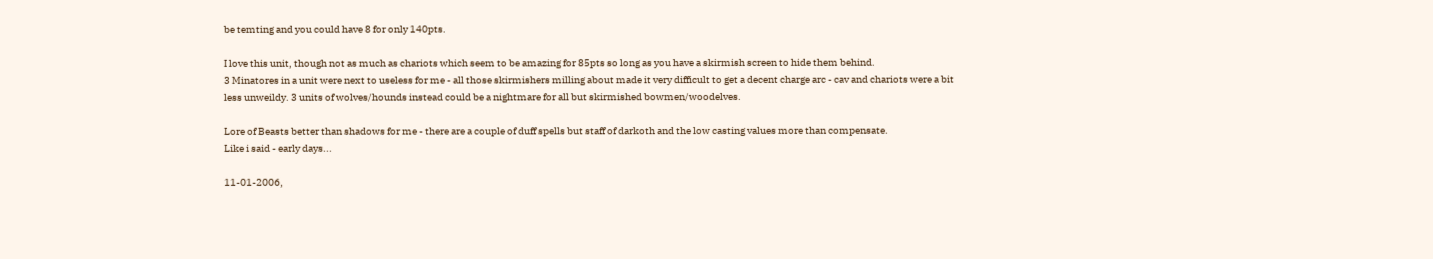be temting and you could have 8 for only 140pts.

I love this unit, though not as much as chariots which seem to be amazing for 85pts so long as you have a skirmish screen to hide them behind.
3 Minatores in a unit were next to useless for me - all those skirmishers milling about made it very difficult to get a decent charge arc - cav and chariots were a bit less unweildy. 3 units of wolves/hounds instead could be a nightmare for all but skirmished bowmen/woodelves.

Lore of Beasts better than shadows for me - there are a couple of duff spells but staff of darkoth and the low casting values more than compensate.
Like i said - early days...

11-01-2006,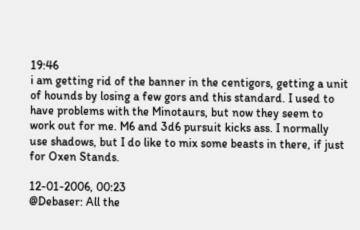19:46
i am getting rid of the banner in the centigors, getting a unit of hounds by losing a few gors and this standard. I used to have problems with the Minotaurs, but now they seem to work out for me. M6 and 3d6 pursuit kicks ass. I normally use shadows, but I do like to mix some beasts in there, if just for Oxen Stands.

12-01-2006, 00:23
@Debaser: All the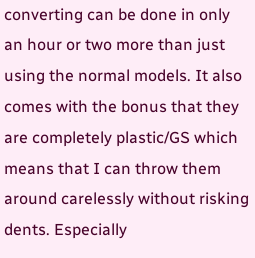converting can be done in only an hour or two more than just using the normal models. It also comes with the bonus that they are completely plastic/GS which means that I can throw them around carelessly without risking dents. Especially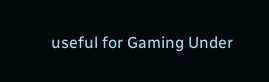useful for Gaming Under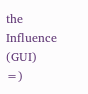the Influence (GUI) =)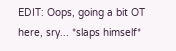EDIT: Oops, going a bit OT here, sry... *slaps himself*